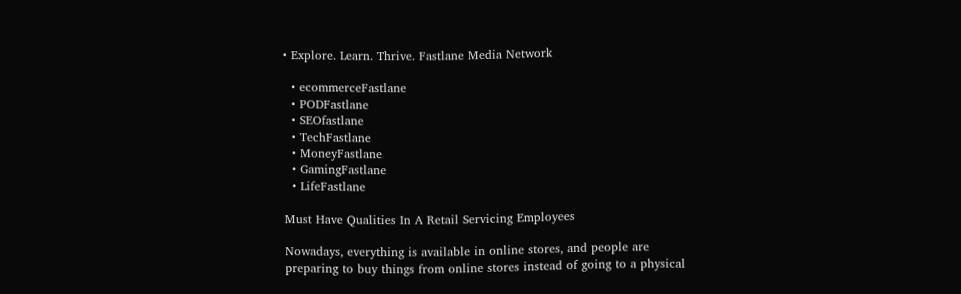• Explore. Learn. Thrive. Fastlane Media Network

  • ecommerceFastlane
  • PODFastlane
  • SEOfastlane
  • TechFastlane
  • MoneyFastlane
  • GamingFastlane
  • LifeFastlane

Must Have Qualities In A Retail Servicing Employees

Nowadays, everything is available in online stores, and people are preparing to buy things from online stores instead of going to a physical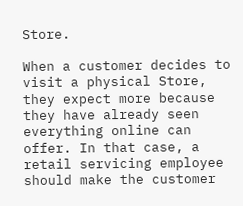Store.

When a customer decides to visit a physical Store, they expect more because they have already seen everything online can offer. In that case, a retail servicing employee should make the customer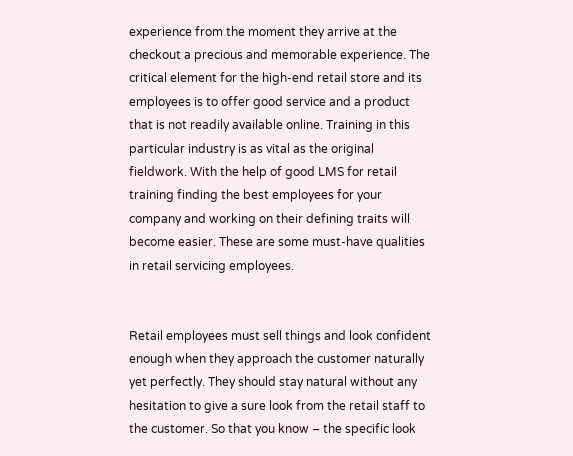experience from the moment they arrive at the checkout a precious and memorable experience. The critical element for the high-end retail store and its employees is to offer good service and a product that is not readily available online. Training in this particular industry is as vital as the original fieldwork. With the help of good LMS for retail training finding the best employees for your company and working on their defining traits will become easier. These are some must-have qualities in retail servicing employees.


Retail employees must sell things and look confident enough when they approach the customer naturally yet perfectly. They should stay natural without any hesitation to give a sure look from the retail staff to the customer. So that you know – the specific look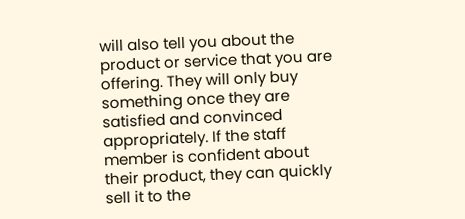will also tell you about the product or service that you are offering. They will only buy something once they are satisfied and convinced appropriately. If the staff member is confident about their product, they can quickly sell it to the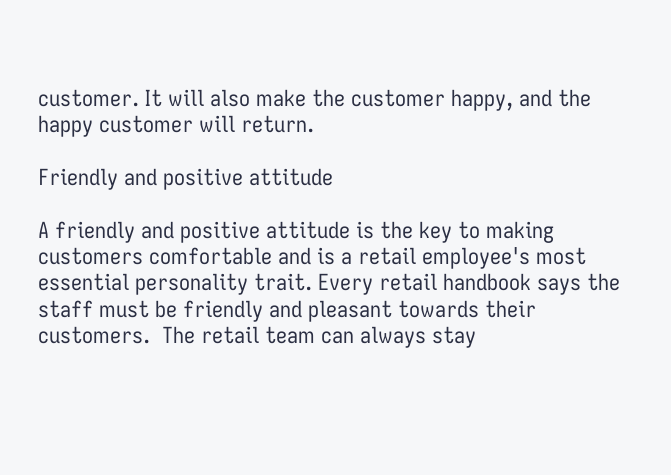customer. It will also make the customer happy, and the happy customer will return.

Friendly and positive attitude

A friendly and positive attitude is the key to making customers comfortable and is a retail employee's most essential personality trait. Every retail handbook says the staff must be friendly and pleasant towards their customers.  The retail team can always stay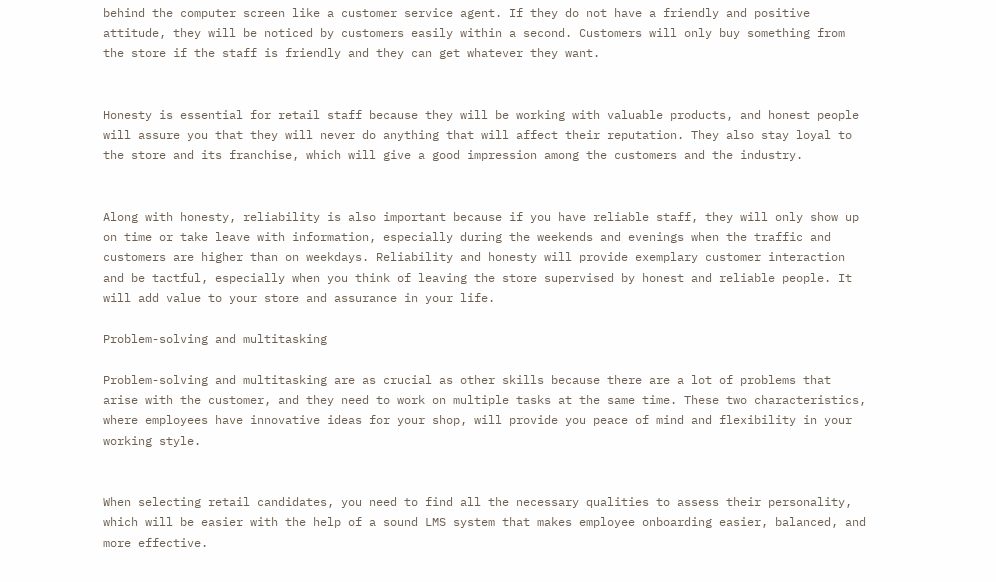behind the computer screen like a customer service agent. If they do not have a friendly and positive attitude, they will be noticed by customers easily within a second. Customers will only buy something from the store if the staff is friendly and they can get whatever they want.


Honesty is essential for retail staff because they will be working with valuable products, and honest people will assure you that they will never do anything that will affect their reputation. They also stay loyal to the store and its franchise, which will give a good impression among the customers and the industry.


Along with honesty, reliability is also important because if you have reliable staff, they will only show up on time or take leave with information, especially during the weekends and evenings when the traffic and customers are higher than on weekdays. Reliability and honesty will provide exemplary customer interaction and be tactful, especially when you think of leaving the store supervised by honest and reliable people. It will add value to your store and assurance in your life.

Problem-solving and multitasking

Problem-solving and multitasking are as crucial as other skills because there are a lot of problems that arise with the customer, and they need to work on multiple tasks at the same time. These two characteristics, where employees have innovative ideas for your shop, will provide you peace of mind and flexibility in your working style.


When selecting retail candidates, you need to find all the necessary qualities to assess their personality, which will be easier with the help of a sound LMS system that makes employee onboarding easier, balanced, and more effective.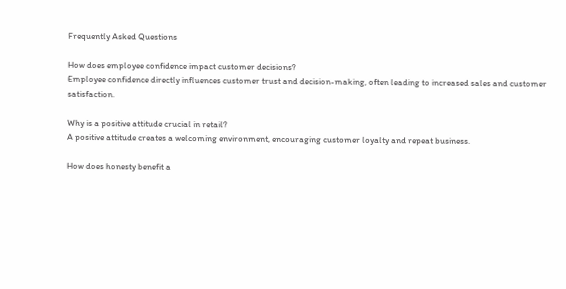Frequently Asked Questions

How does employee confidence impact customer decisions?
Employee confidence directly influences customer trust and decision-making, often leading to increased sales and customer satisfaction.

Why is a positive attitude crucial in retail?
A positive attitude creates a welcoming environment, encouraging customer loyalty and repeat business.

How does honesty benefit a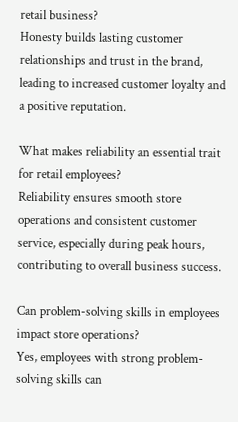retail business?
Honesty builds lasting customer relationships and trust in the brand, leading to increased customer loyalty and a positive reputation.

What makes reliability an essential trait for retail employees?
Reliability ensures smooth store operations and consistent customer service, especially during peak hours, contributing to overall business success.

Can problem-solving skills in employees impact store operations?
Yes, employees with strong problem-solving skills can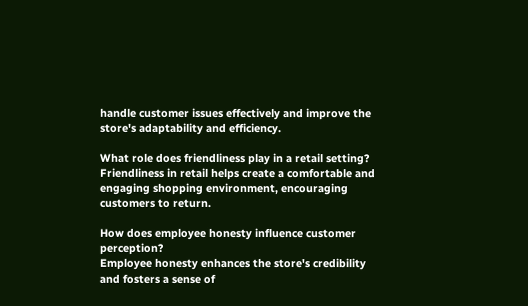handle customer issues effectively and improve the store's adaptability and efficiency.

What role does friendliness play in a retail setting?
Friendliness in retail helps create a comfortable and engaging shopping environment, encouraging customers to return.

How does employee honesty influence customer perception?
Employee honesty enhances the store's credibility and fosters a sense of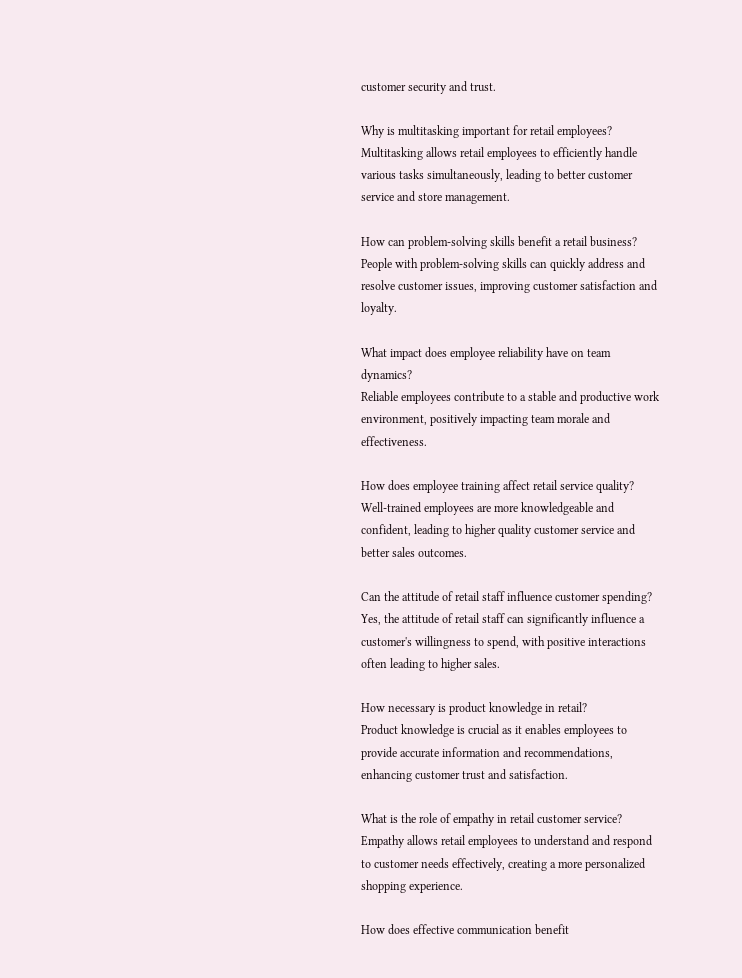customer security and trust.

Why is multitasking important for retail employees?
Multitasking allows retail employees to efficiently handle various tasks simultaneously, leading to better customer service and store management.

How can problem-solving skills benefit a retail business?
People with problem-solving skills can quickly address and resolve customer issues, improving customer satisfaction and loyalty.

What impact does employee reliability have on team dynamics?
Reliable employees contribute to a stable and productive work environment, positively impacting team morale and effectiveness.

How does employee training affect retail service quality?
Well-trained employees are more knowledgeable and confident, leading to higher quality customer service and better sales outcomes.

Can the attitude of retail staff influence customer spending?
Yes, the attitude of retail staff can significantly influence a customer's willingness to spend, with positive interactions often leading to higher sales.

How necessary is product knowledge in retail?
Product knowledge is crucial as it enables employees to provide accurate information and recommendations, enhancing customer trust and satisfaction.

What is the role of empathy in retail customer service?
Empathy allows retail employees to understand and respond to customer needs effectively, creating a more personalized shopping experience.

How does effective communication benefit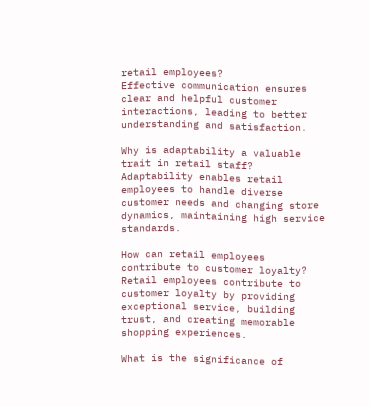retail employees?
Effective communication ensures clear and helpful customer interactions, leading to better understanding and satisfaction.

Why is adaptability a valuable trait in retail staff?
Adaptability enables retail employees to handle diverse customer needs and changing store dynamics, maintaining high service standards.

How can retail employees contribute to customer loyalty?
Retail employees contribute to customer loyalty by providing exceptional service, building trust, and creating memorable shopping experiences.

What is the significance of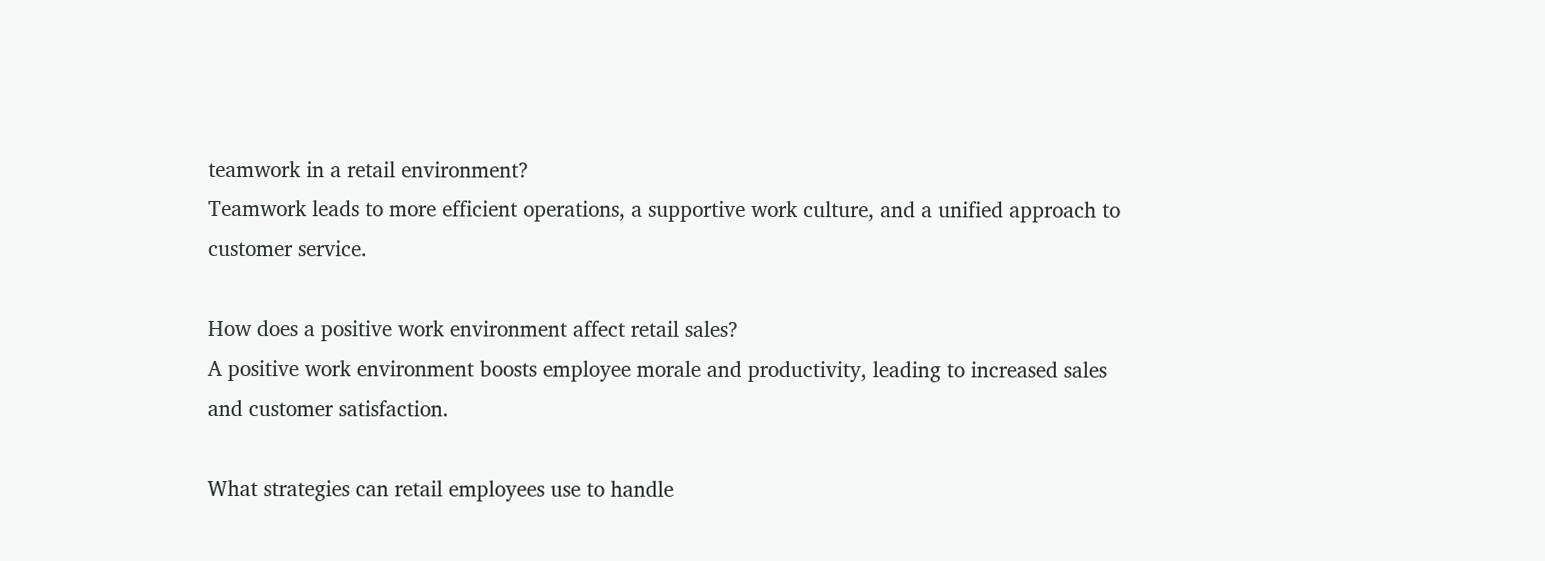teamwork in a retail environment?
Teamwork leads to more efficient operations, a supportive work culture, and a unified approach to customer service.

How does a positive work environment affect retail sales?
A positive work environment boosts employee morale and productivity, leading to increased sales and customer satisfaction.

What strategies can retail employees use to handle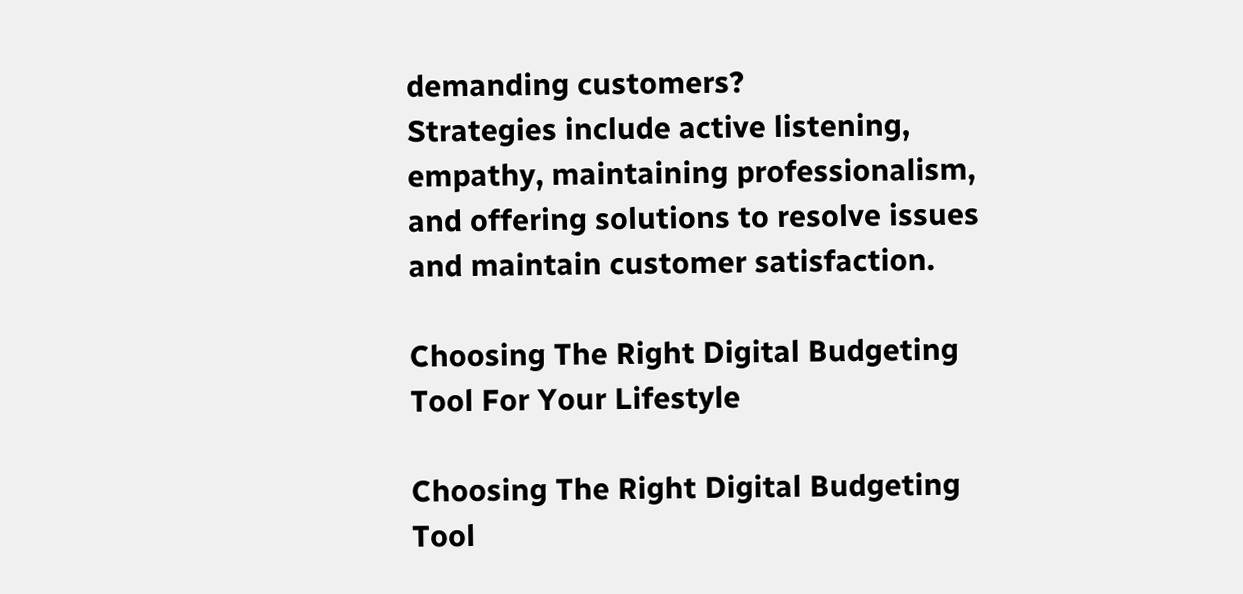demanding customers?
Strategies include active listening, empathy, maintaining professionalism, and offering solutions to resolve issues and maintain customer satisfaction.

Choosing The Right Digital Budgeting Tool For Your Lifestyle

Choosing The Right Digital Budgeting Tool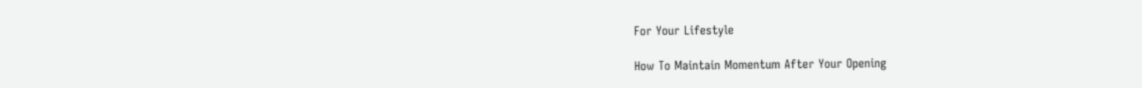For Your Lifestyle

How To Maintain Momentum After Your Opening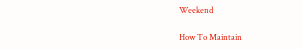Weekend

How To Maintain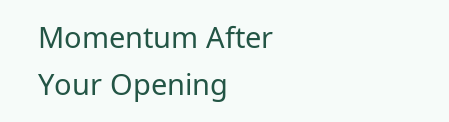Momentum After Your Opening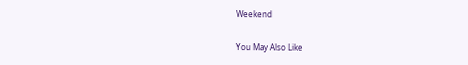Weekend

You May Also Like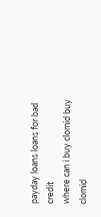payday loans loans for bad credit
where can i buy clomid buy clomid